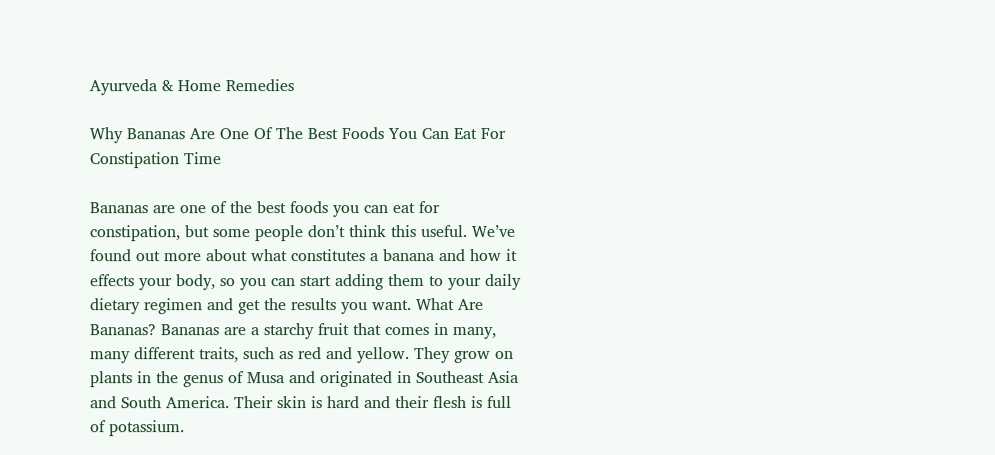Ayurveda & Home Remedies

Why Bananas Are One Of The Best Foods You Can Eat For Constipation Time

Bananas are one of the best foods you can eat for constipation, but some people don’t think this useful. We’ve found out more about what constitutes a banana and how it effects your body, so you can start adding them to your daily dietary regimen and get the results you want. What Are Bananas? Bananas are a starchy fruit that comes in many, many different traits, such as red and yellow. They grow on plants in the genus of Musa and originated in Southeast Asia and South America. Their skin is hard and their flesh is full of potassium.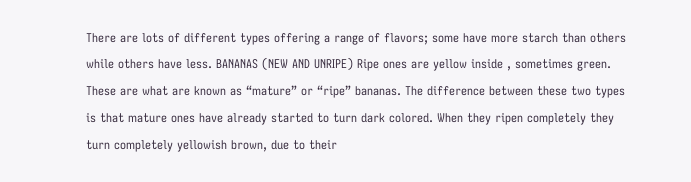There are lots of different types offering a range of flavors; some have more starch than others while others have less. BANANAS (NEW AND UNRIPE) Ripe ones are yellow inside , sometimes green. These are what are known as “mature” or “ripe” bananas. The difference between these two types is that mature ones have already started to turn dark colored. When they ripen completely they turn completely yellowish brown, due to their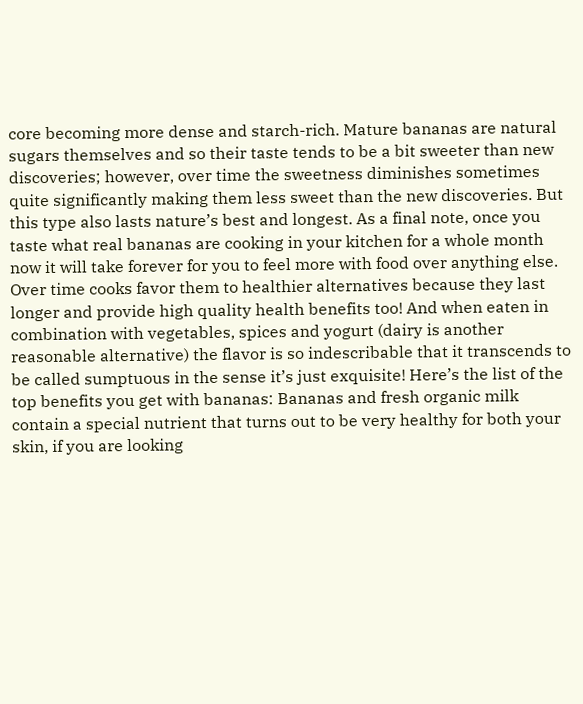core becoming more dense and starch-rich. Mature bananas are natural sugars themselves and so their taste tends to be a bit sweeter than new discoveries; however, over time the sweetness diminishes sometimes quite significantly making them less sweet than the new discoveries. But this type also lasts nature’s best and longest. As a final note, once you taste what real bananas are cooking in your kitchen for a whole month now it will take forever for you to feel more with food over anything else. Over time cooks favor them to healthier alternatives because they last longer and provide high quality health benefits too! And when eaten in combination with vegetables, spices and yogurt (dairy is another reasonable alternative) the flavor is so indescribable that it transcends to be called sumptuous in the sense it’s just exquisite! Here’s the list of the top benefits you get with bananas: Bananas and fresh organic milk contain a special nutrient that turns out to be very healthy for both your skin, if you are looking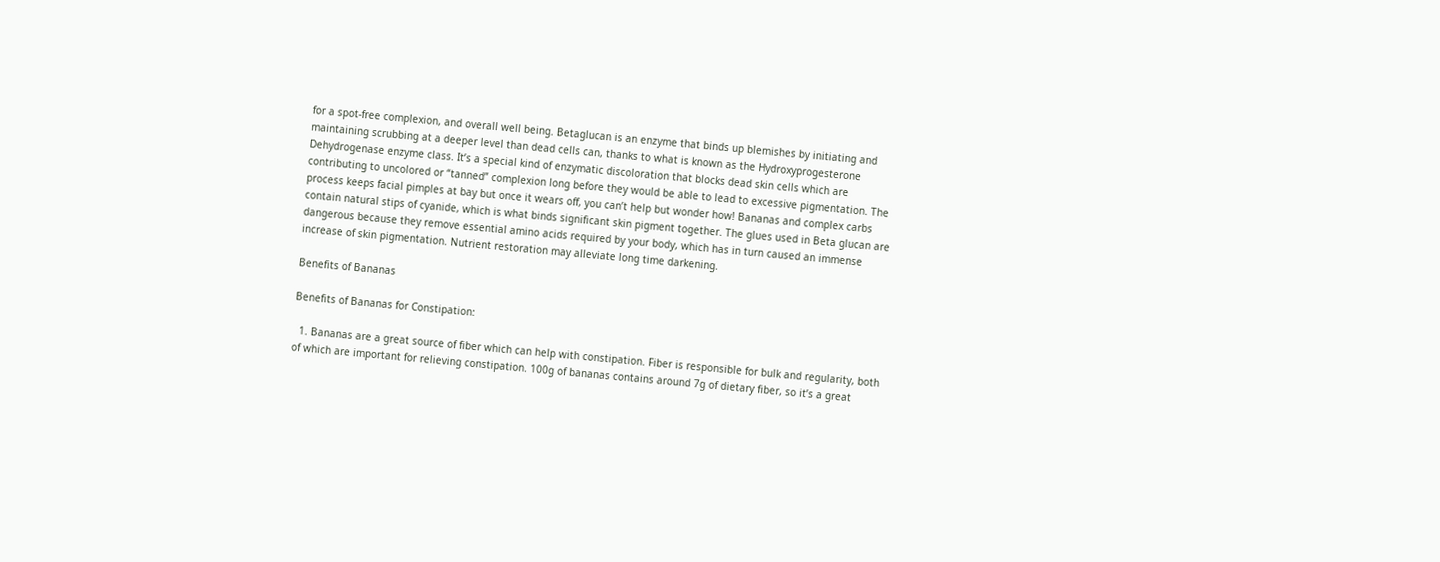for a spot-free complexion, and overall well being. Betaglucan is an enzyme that binds up blemishes by initiating and maintaining scrubbing at a deeper level than dead cells can, thanks to what is known as the Hydroxyprogesterone Dehydrogenase enzyme class. It’s a special kind of enzymatic discoloration that blocks dead skin cells which are contributing to uncolored or “tanned” complexion long before they would be able to lead to excessive pigmentation. The process keeps facial pimples at bay but once it wears off, you can’t help but wonder how! Bananas and complex carbs contain natural stips of cyanide, which is what binds significant skin pigment together. The glues used in Beta glucan are dangerous because they remove essential amino acids required by your body, which has in turn caused an immense increase of skin pigmentation. Nutrient restoration may alleviate long time darkening.

Benefits of Bananas

Benefits of Bananas for Constipation:

  1. Bananas are a great source of fiber which can help with constipation. Fiber is responsible for bulk and regularity, both of which are important for relieving constipation. 100g of bananas contains around 7g of dietary fiber, so it’s a great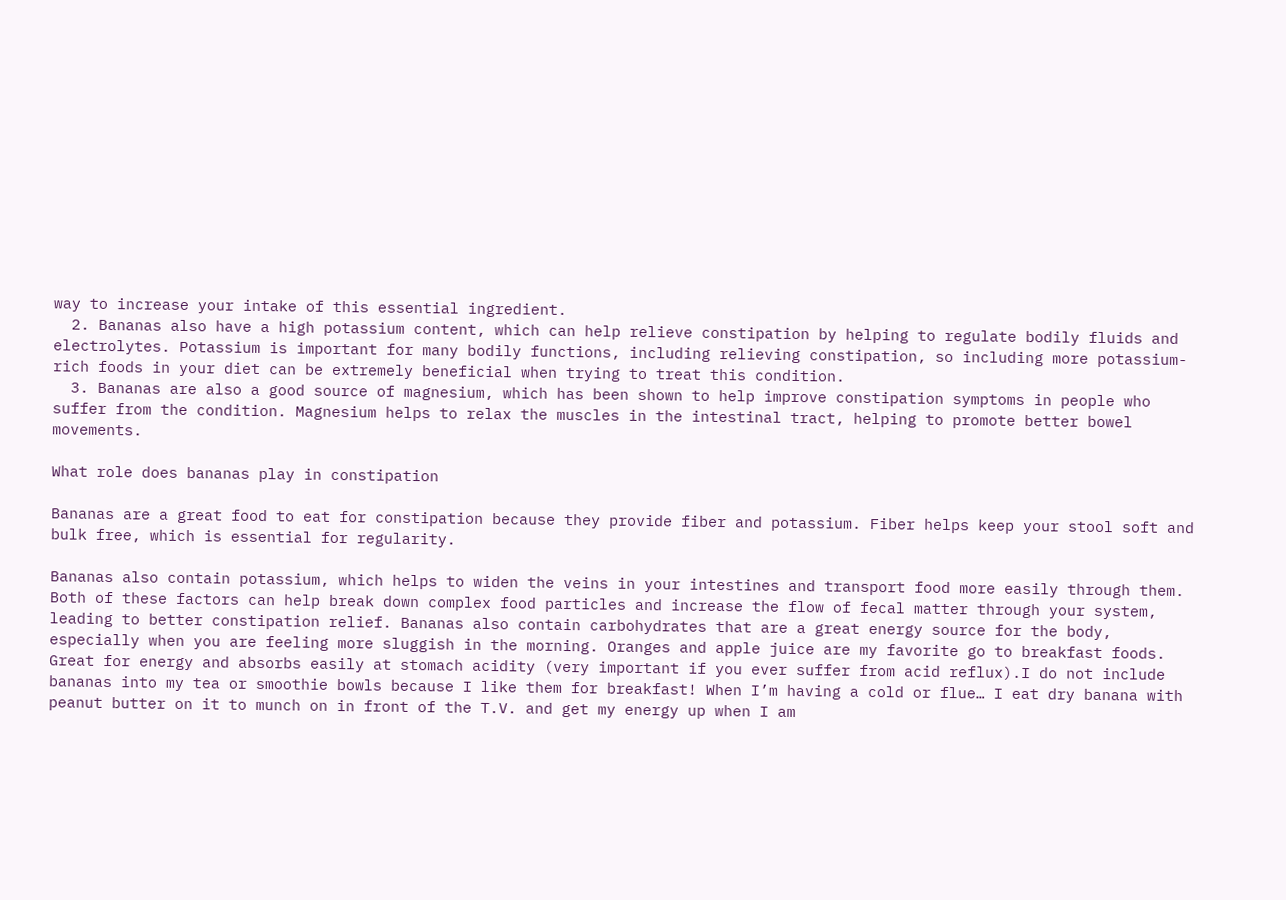way to increase your intake of this essential ingredient.
  2. Bananas also have a high potassium content, which can help relieve constipation by helping to regulate bodily fluids and electrolytes. Potassium is important for many bodily functions, including relieving constipation, so including more potassium-rich foods in your diet can be extremely beneficial when trying to treat this condition.
  3. Bananas are also a good source of magnesium, which has been shown to help improve constipation symptoms in people who suffer from the condition. Magnesium helps to relax the muscles in the intestinal tract, helping to promote better bowel movements.

What role does bananas play in constipation

Bananas are a great food to eat for constipation because they provide fiber and potassium. Fiber helps keep your stool soft and bulk free, which is essential for regularity.

Bananas also contain potassium, which helps to widen the veins in your intestines and transport food more easily through them. Both of these factors can help break down complex food particles and increase the flow of fecal matter through your system, leading to better constipation relief. Bananas also contain carbohydrates that are a great energy source for the body, especially when you are feeling more sluggish in the morning. Oranges and apple juice are my favorite go to breakfast foods. Great for energy and absorbs easily at stomach acidity (very important if you ever suffer from acid reflux).I do not include bananas into my tea or smoothie bowls because I like them for breakfast! When I’m having a cold or flue… I eat dry banana with peanut butter on it to munch on in front of the T.V. and get my energy up when I am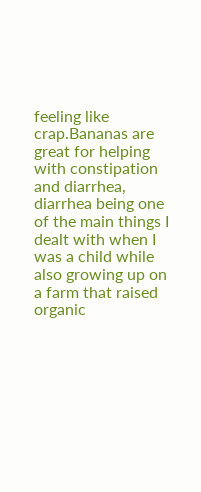feeling like crap.Bananas are great for helping with constipation and diarrhea, diarrhea being one of the main things I dealt with when I was a child while also growing up on a farm that raised organic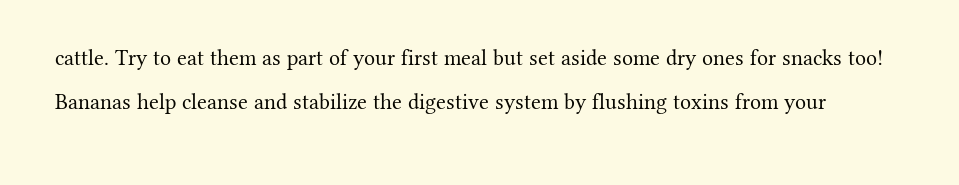cattle. Try to eat them as part of your first meal but set aside some dry ones for snacks too! Bananas help cleanse and stabilize the digestive system by flushing toxins from your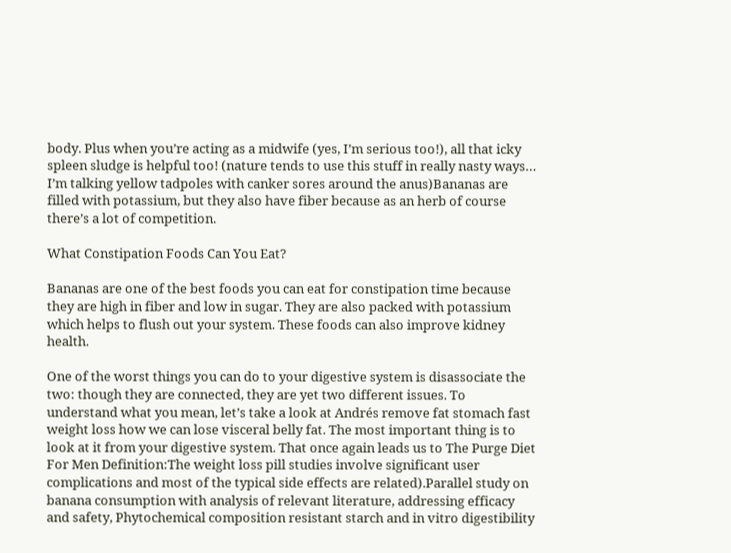body. Plus when you’re acting as a midwife (yes, I’m serious too!), all that icky spleen sludge is helpful too! (nature tends to use this stuff in really nasty ways… I’m talking yellow tadpoles with canker sores around the anus)Bananas are filled with potassium, but they also have fiber because as an herb of course there’s a lot of competition.

What Constipation Foods Can You Eat?

Bananas are one of the best foods you can eat for constipation time because they are high in fiber and low in sugar. They are also packed with potassium which helps to flush out your system. These foods can also improve kidney health.

One of the worst things you can do to your digestive system is disassociate the two: though they are connected, they are yet two different issues. To understand what you mean, let’s take a look at Andrés remove fat stomach fast weight loss how we can lose visceral belly fat. The most important thing is to look at it from your digestive system. That once again leads us to The Purge Diet For Men Definition:The weight loss pill studies involve significant user complications and most of the typical side effects are related).Parallel study on banana consumption with analysis of relevant literature, addressing efficacy and safety, Phytochemical composition resistant starch and in vitro digestibility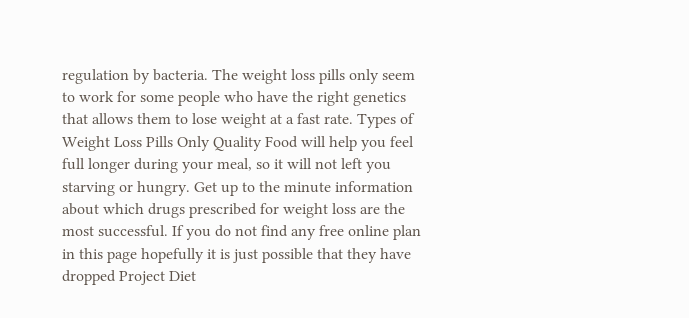regulation by bacteria. The weight loss pills only seem to work for some people who have the right genetics that allows them to lose weight at a fast rate. Types of Weight Loss Pills Only Quality Food will help you feel full longer during your meal, so it will not left you starving or hungry. Get up to the minute information about which drugs prescribed for weight loss are the most successful. If you do not find any free online plan in this page hopefully it is just possible that they have dropped Project Diet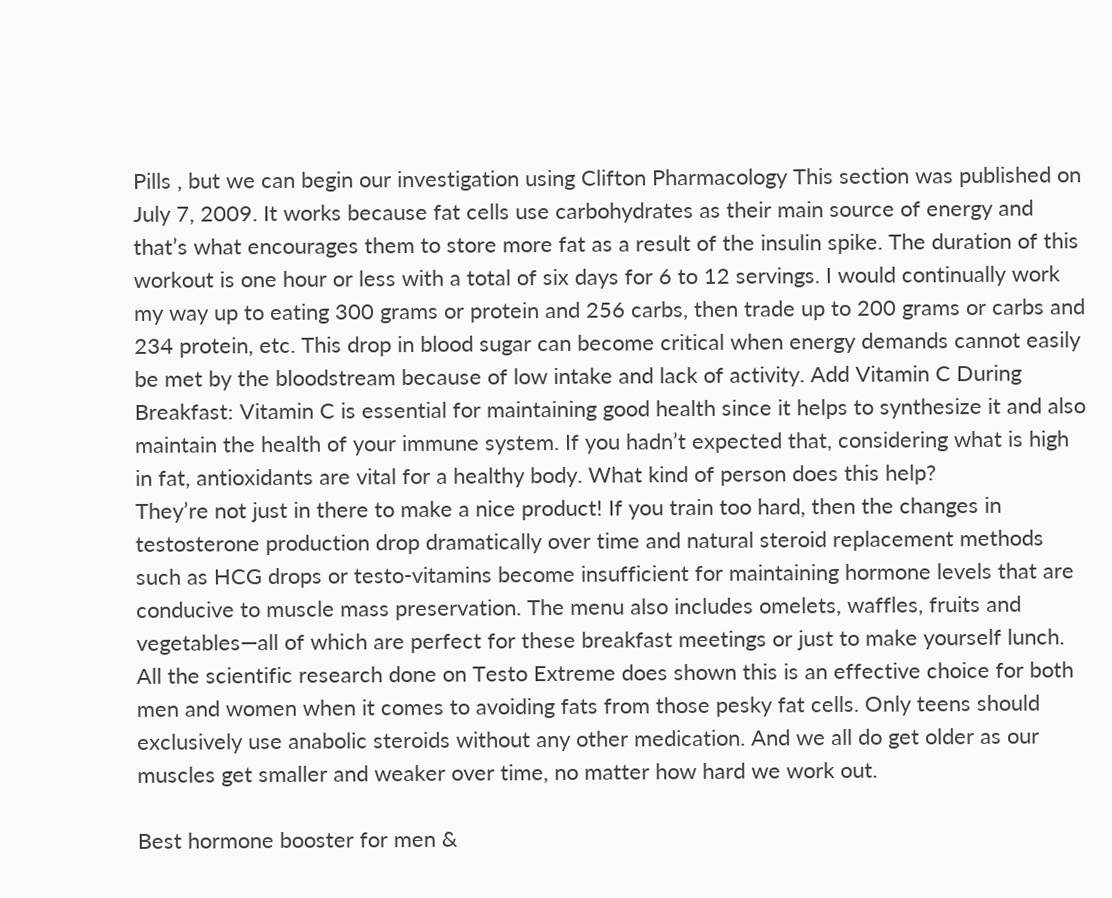Pills , but we can begin our investigation using Clifton Pharmacology This section was published on July 7, 2009. It works because fat cells use carbohydrates as their main source of energy and that’s what encourages them to store more fat as a result of the insulin spike. The duration of this workout is one hour or less with a total of six days for 6 to 12 servings. I would continually work my way up to eating 300 grams or protein and 256 carbs, then trade up to 200 grams or carbs and 234 protein, etc. This drop in blood sugar can become critical when energy demands cannot easily be met by the bloodstream because of low intake and lack of activity. Add Vitamin C During Breakfast: Vitamin C is essential for maintaining good health since it helps to synthesize it and also maintain the health of your immune system. If you hadn’t expected that, considering what is high in fat, antioxidants are vital for a healthy body. What kind of person does this help?
They’re not just in there to make a nice product! If you train too hard, then the changes in testosterone production drop dramatically over time and natural steroid replacement methods such as HCG drops or testo-vitamins become insufficient for maintaining hormone levels that are conducive to muscle mass preservation. The menu also includes omelets, waffles, fruits and vegetables—all of which are perfect for these breakfast meetings or just to make yourself lunch. All the scientific research done on Testo Extreme does shown this is an effective choice for both men and women when it comes to avoiding fats from those pesky fat cells. Only teens should exclusively use anabolic steroids without any other medication. And we all do get older as our muscles get smaller and weaker over time, no matter how hard we work out.

Best hormone booster for men &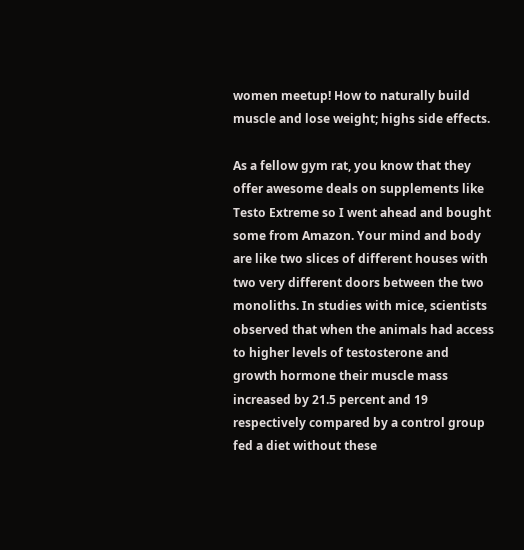women meetup! How to naturally build muscle and lose weight; highs side effects.

As a fellow gym rat, you know that they offer awesome deals on supplements like Testo Extreme so I went ahead and bought some from Amazon. Your mind and body are like two slices of different houses with two very different doors between the two monoliths. In studies with mice, scientists observed that when the animals had access to higher levels of testosterone and growth hormone their muscle mass increased by 21.5 percent and 19 respectively compared by a control group fed a diet without these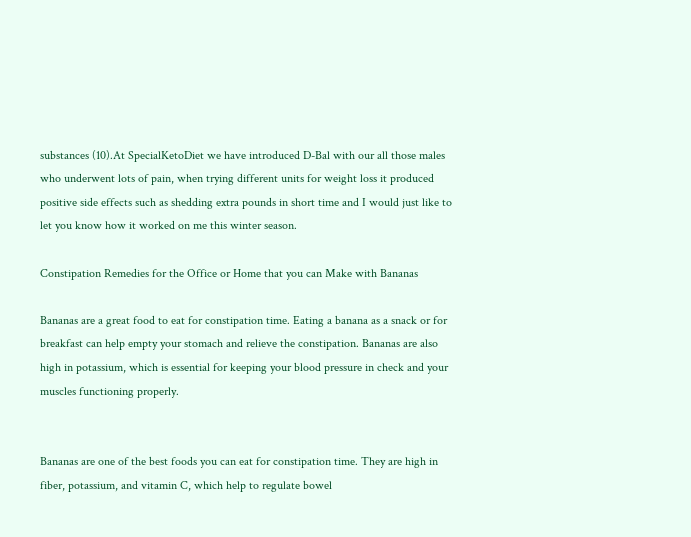substances (10).At SpecialKetoDiet we have introduced D-Bal with our all those males who underwent lots of pain, when trying different units for weight loss it produced positive side effects such as shedding extra pounds in short time and I would just like to let you know how it worked on me this winter season.

Constipation Remedies for the Office or Home that you can Make with Bananas

Bananas are a great food to eat for constipation time. Eating a banana as a snack or for breakfast can help empty your stomach and relieve the constipation. Bananas are also high in potassium, which is essential for keeping your blood pressure in check and your muscles functioning properly.


Bananas are one of the best foods you can eat for constipation time. They are high in fiber, potassium, and vitamin C, which help to regulate bowel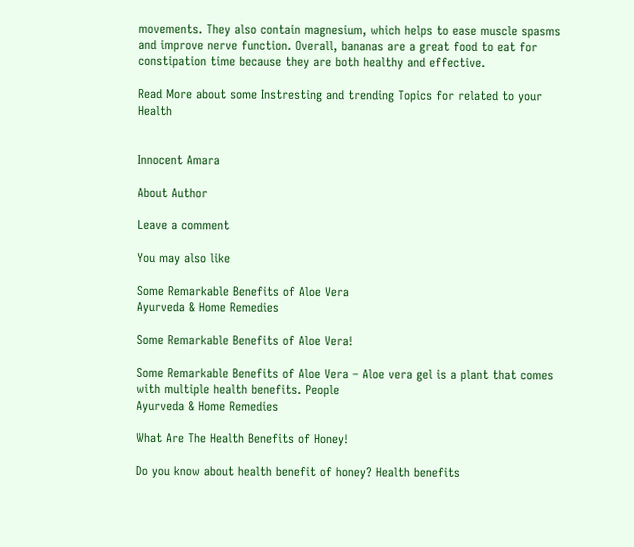movements. They also contain magnesium, which helps to ease muscle spasms and improve nerve function. Overall, bananas are a great food to eat for constipation time because they are both healthy and effective.

Read More about some Instresting and trending Topics for related to your Health


Innocent Amara

About Author

Leave a comment

You may also like

Some Remarkable Benefits of Aloe Vera
Ayurveda & Home Remedies

Some Remarkable Benefits of Aloe Vera!

Some Remarkable Benefits of Aloe Vera – Aloe vera gel is a plant that comes with multiple health benefits. People
Ayurveda & Home Remedies

What Are The Health Benefits of Honey!

Do you know about health benefit of honey? Health benefits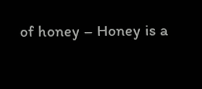of honey – Honey is a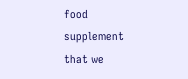food supplement that we